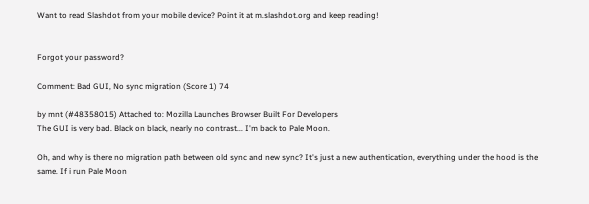Want to read Slashdot from your mobile device? Point it at m.slashdot.org and keep reading!


Forgot your password?

Comment: Bad GUI, No sync migration (Score 1) 74

by mnt (#48358015) Attached to: Mozilla Launches Browser Built For Developers
The GUI is very bad. Black on black, nearly no contrast... I'm back to Pale Moon.

Oh, and why is there no migration path between old sync and new sync? It's just a new authentication, everything under the hood is the same. If i run Pale Moon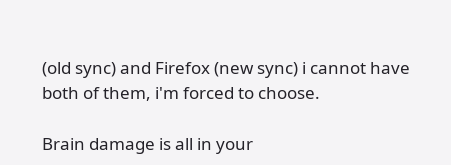(old sync) and Firefox (new sync) i cannot have both of them, i'm forced to choose.

Brain damage is all in your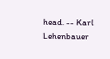head. -- Karl Lehenbauer